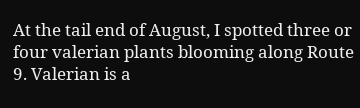At the tail end of August, I spotted three or four valerian plants blooming along Route 9. Valerian is a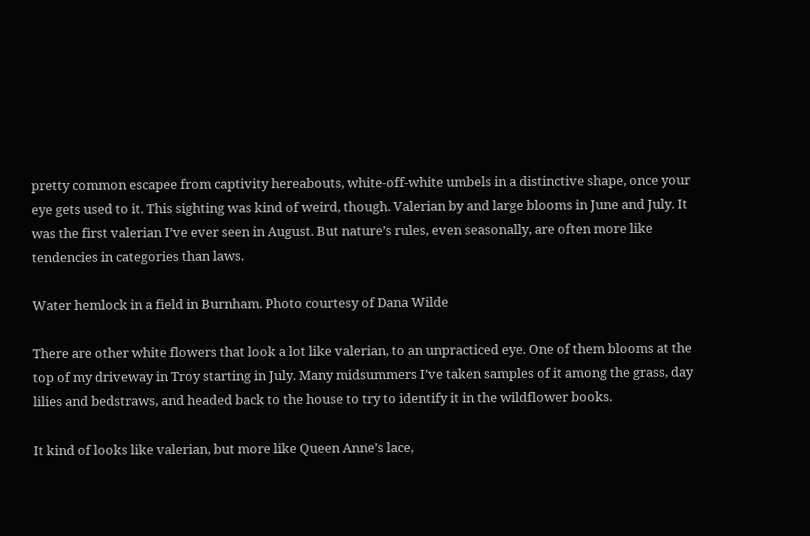pretty common escapee from captivity hereabouts, white-off-white umbels in a distinctive shape, once your eye gets used to it. This sighting was kind of weird, though. Valerian by and large blooms in June and July. It was the first valerian I’ve ever seen in August. But nature’s rules, even seasonally, are often more like tendencies in categories than laws.

Water hemlock in a field in Burnham. Photo courtesy of Dana Wilde

There are other white flowers that look a lot like valerian, to an unpracticed eye. One of them blooms at the top of my driveway in Troy starting in July. Many midsummers I’ve taken samples of it among the grass, day lilies and bedstraws, and headed back to the house to try to identify it in the wildflower books.

It kind of looks like valerian, but more like Queen Anne’s lace,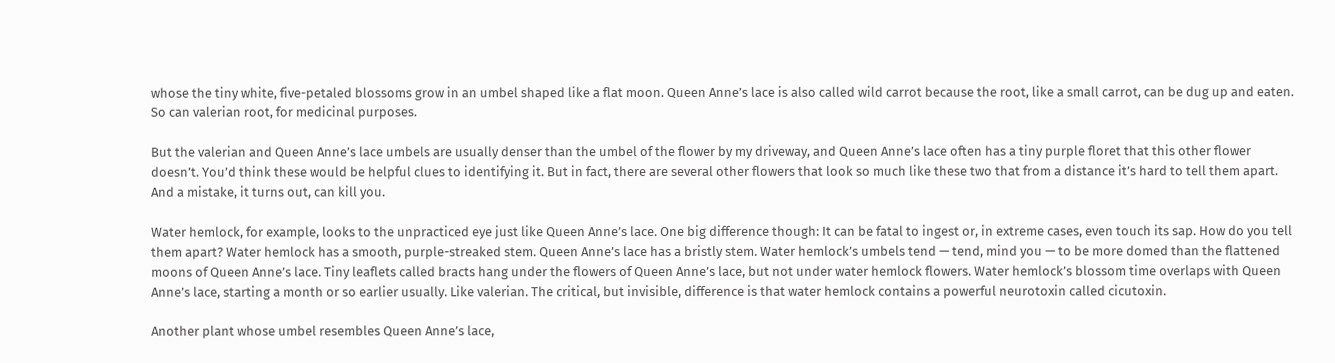whose the tiny white, five-petaled blossoms grow in an umbel shaped like a flat moon. Queen Anne’s lace is also called wild carrot because the root, like a small carrot, can be dug up and eaten. So can valerian root, for medicinal purposes.

But the valerian and Queen Anne’s lace umbels are usually denser than the umbel of the flower by my driveway, and Queen Anne’s lace often has a tiny purple floret that this other flower doesn’t. You’d think these would be helpful clues to identifying it. But in fact, there are several other flowers that look so much like these two that from a distance it’s hard to tell them apart. And a mistake, it turns out, can kill you.

Water hemlock, for example, looks to the unpracticed eye just like Queen Anne’s lace. One big difference though: It can be fatal to ingest or, in extreme cases, even touch its sap. How do you tell them apart? Water hemlock has a smooth, purple-streaked stem. Queen Anne’s lace has a bristly stem. Water hemlock’s umbels tend — tend, mind you — to be more domed than the flattened moons of Queen Anne’s lace. Tiny leaflets called bracts hang under the flowers of Queen Anne’s lace, but not under water hemlock flowers. Water hemlock’s blossom time overlaps with Queen Anne’s lace, starting a month or so earlier usually. Like valerian. The critical, but invisible, difference is that water hemlock contains a powerful neurotoxin called cicutoxin.

Another plant whose umbel resembles Queen Anne’s lace,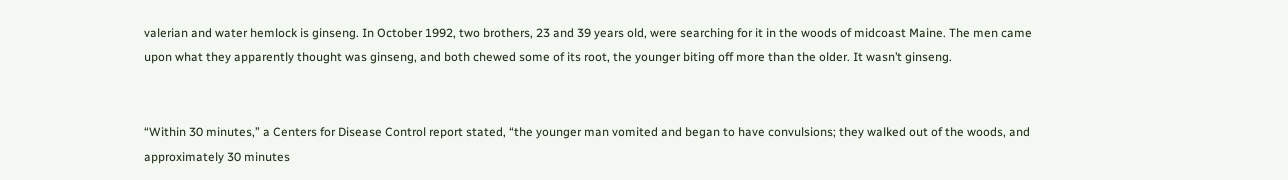valerian and water hemlock is ginseng. In October 1992, two brothers, 23 and 39 years old, were searching for it in the woods of midcoast Maine. The men came upon what they apparently thought was ginseng, and both chewed some of its root, the younger biting off more than the older. It wasn’t ginseng.


“Within 30 minutes,” a Centers for Disease Control report stated, “the younger man vomited and began to have convulsions; they walked out of the woods, and approximately 30 minutes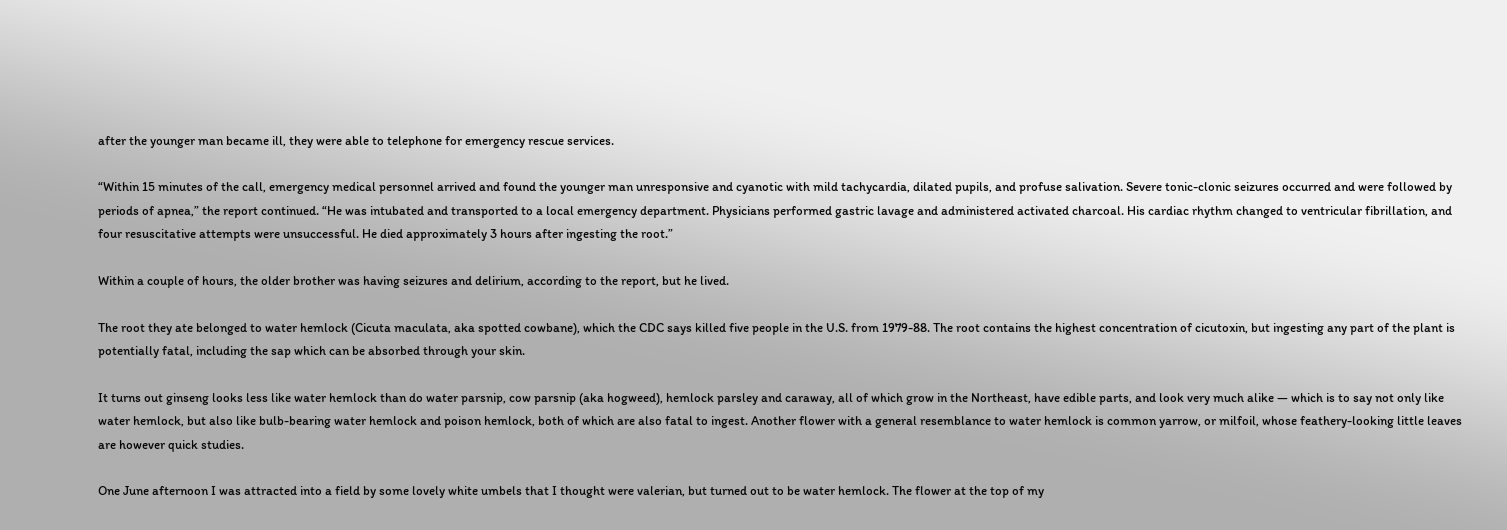after the younger man became ill, they were able to telephone for emergency rescue services.

“Within 15 minutes of the call, emergency medical personnel arrived and found the younger man unresponsive and cyanotic with mild tachycardia, dilated pupils, and profuse salivation. Severe tonic-clonic seizures occurred and were followed by periods of apnea,” the report continued. “He was intubated and transported to a local emergency department. Physicians performed gastric lavage and administered activated charcoal. His cardiac rhythm changed to ventricular fibrillation, and four resuscitative attempts were unsuccessful. He died approximately 3 hours after ingesting the root.”

Within a couple of hours, the older brother was having seizures and delirium, according to the report, but he lived.

The root they ate belonged to water hemlock (Cicuta maculata, aka spotted cowbane), which the CDC says killed five people in the U.S. from 1979-88. The root contains the highest concentration of cicutoxin, but ingesting any part of the plant is potentially fatal, including the sap which can be absorbed through your skin.

It turns out ginseng looks less like water hemlock than do water parsnip, cow parsnip (aka hogweed), hemlock parsley and caraway, all of which grow in the Northeast, have edible parts, and look very much alike — which is to say not only like water hemlock, but also like bulb-bearing water hemlock and poison hemlock, both of which are also fatal to ingest. Another flower with a general resemblance to water hemlock is common yarrow, or milfoil, whose feathery-looking little leaves are however quick studies.

One June afternoon I was attracted into a field by some lovely white umbels that I thought were valerian, but turned out to be water hemlock. The flower at the top of my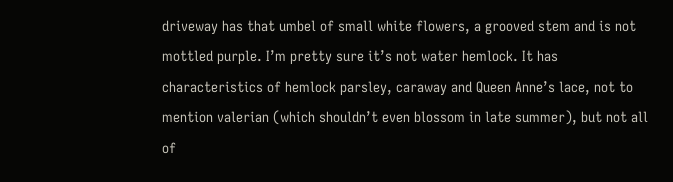driveway has that umbel of small white flowers, a grooved stem and is not mottled purple. I’m pretty sure it’s not water hemlock. It has characteristics of hemlock parsley, caraway and Queen Anne’s lace, not to mention valerian (which shouldn’t even blossom in late summer), but not all of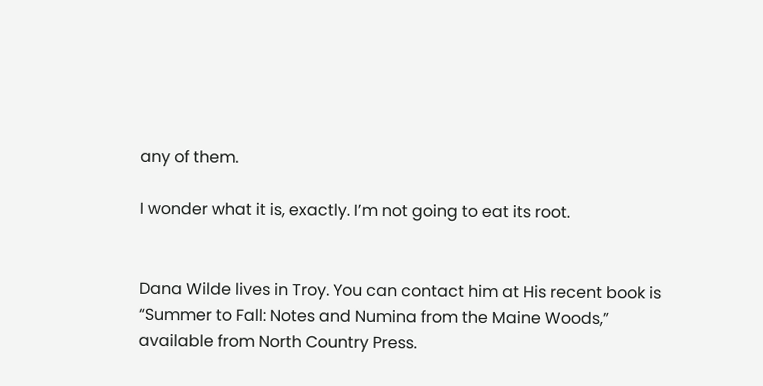any of them.

I wonder what it is, exactly. I’m not going to eat its root.


Dana Wilde lives in Troy. You can contact him at His recent book is “Summer to Fall: Notes and Numina from the Maine Woods,” available from North Country Press.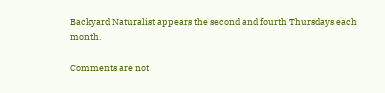Backyard Naturalist appears the second and fourth Thursdays each month.

Comments are not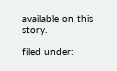available on this story.

filed under: